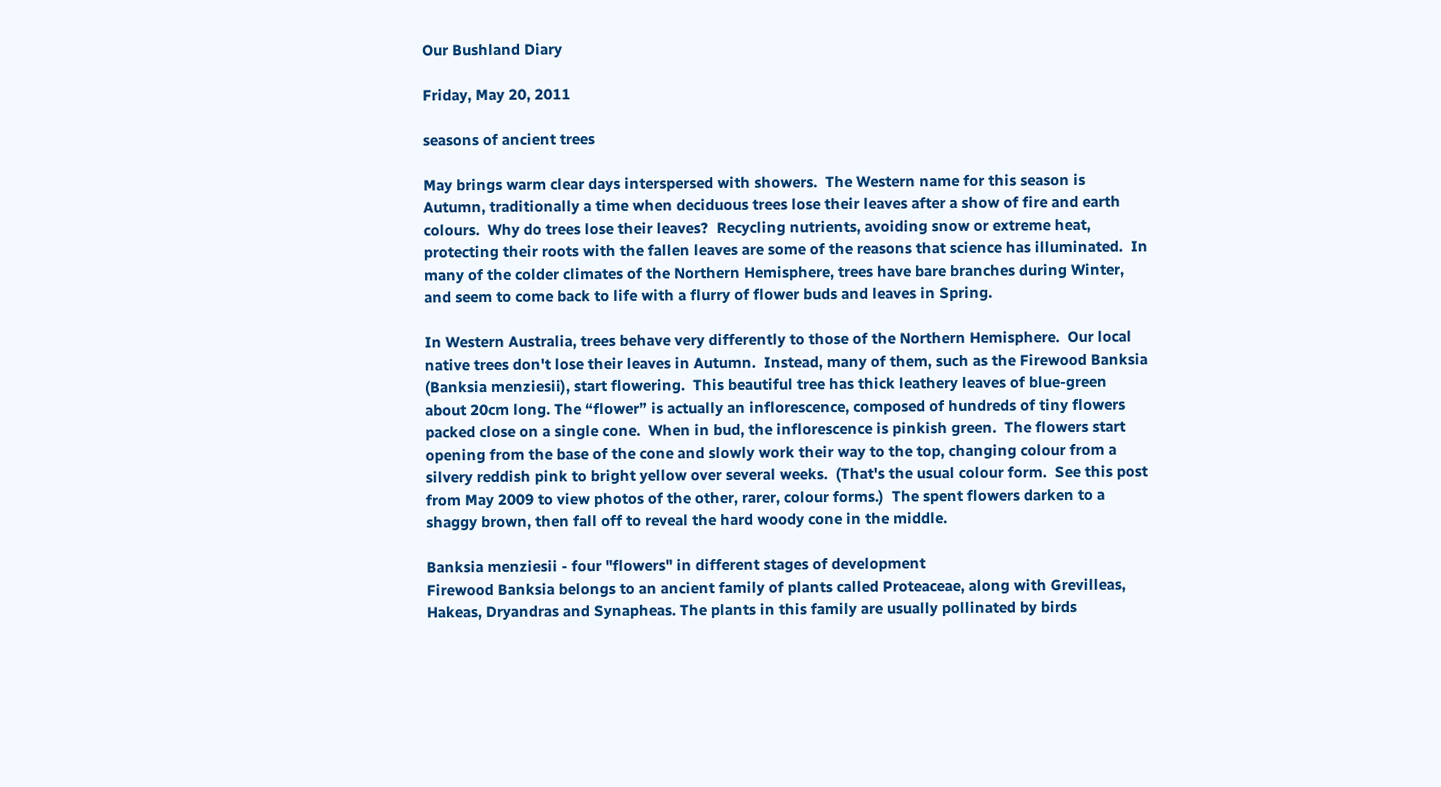Our Bushland Diary

Friday, May 20, 2011

seasons of ancient trees

May brings warm clear days interspersed with showers.  The Western name for this season is Autumn, traditionally a time when deciduous trees lose their leaves after a show of fire and earth colours.  Why do trees lose their leaves?  Recycling nutrients, avoiding snow or extreme heat, protecting their roots with the fallen leaves are some of the reasons that science has illuminated.  In many of the colder climates of the Northern Hemisphere, trees have bare branches during Winter, and seem to come back to life with a flurry of flower buds and leaves in Spring.

In Western Australia, trees behave very differently to those of the Northern Hemisphere.  Our local native trees don't lose their leaves in Autumn.  Instead, many of them, such as the Firewood Banksia (Banksia menziesii), start flowering.  This beautiful tree has thick leathery leaves of blue-green about 20cm long. The “flower” is actually an inflorescence, composed of hundreds of tiny flowers packed close on a single cone.  When in bud, the inflorescence is pinkish green.  The flowers start opening from the base of the cone and slowly work their way to the top, changing colour from a silvery reddish pink to bright yellow over several weeks.  (That's the usual colour form.  See this post from May 2009 to view photos of the other, rarer, colour forms.)  The spent flowers darken to a shaggy brown, then fall off to reveal the hard woody cone in the middle.

Banksia menziesii - four "flowers" in different stages of development
Firewood Banksia belongs to an ancient family of plants called Proteaceae, along with Grevilleas, Hakeas, Dryandras and Synapheas. The plants in this family are usually pollinated by birds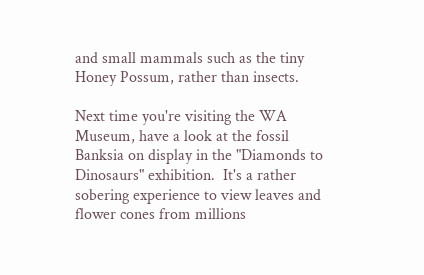and small mammals such as the tiny Honey Possum, rather than insects.

Next time you're visiting the WA Museum, have a look at the fossil Banksia on display in the "Diamonds to Dinosaurs" exhibition.  It's a rather sobering experience to view leaves and flower cones from millions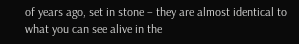of years ago, set in stone – they are almost identical to what you can see alive in the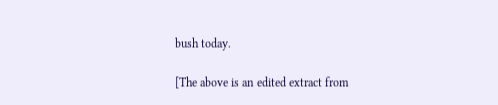bush today.

[The above is an edited extract from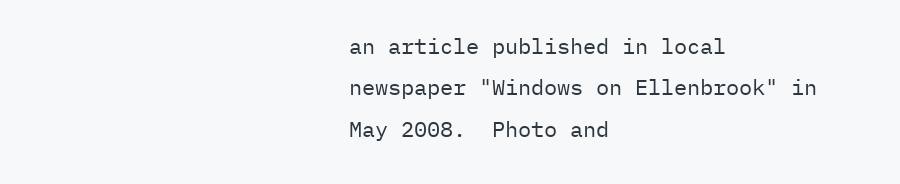an article published in local newspaper "Windows on Ellenbrook" in May 2008.  Photo and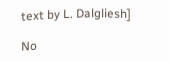text by L. Dalgliesh]

No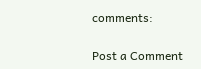comments:

Post a Comment